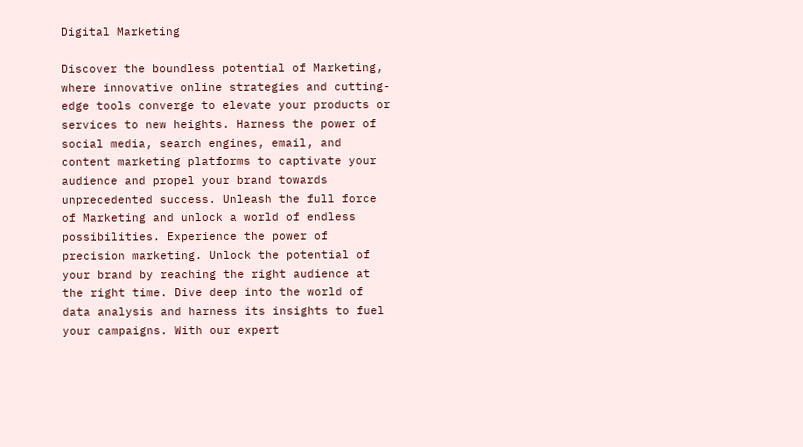Digital Marketing

Discover the boundless potential of Marketing, where innovative online strategies and cutting-edge tools converge to elevate your products or services to new heights. Harness the power of social media, search engines, email, and content marketing platforms to captivate your audience and propel your brand towards unprecedented success. Unleash the full force of Marketing and unlock a world of endless possibilities. Experience the power of precision marketing. Unlock the potential of your brand by reaching the right audience at the right time. Dive deep into the world of data analysis and harness its insights to fuel your campaigns. With our expert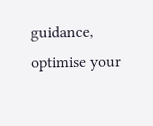guidance, optimise your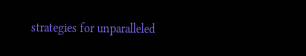strategies for unparalleled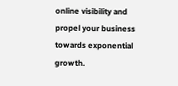online visibility and propel your business towards exponential growth.